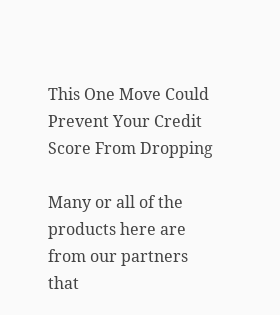This One Move Could Prevent Your Credit Score From Dropping

Many or all of the products here are from our partners that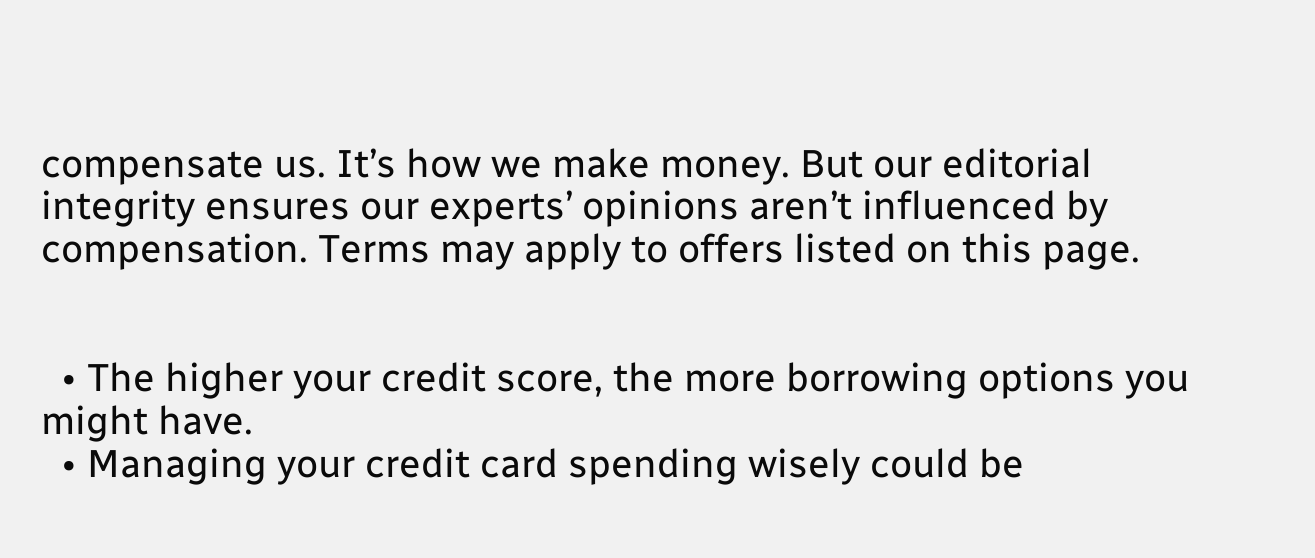compensate us. It’s how we make money. But our editorial integrity ensures our experts’ opinions aren’t influenced by compensation. Terms may apply to offers listed on this page.


  • The higher your credit score, the more borrowing options you might have.
  • Managing your credit card spending wisely could be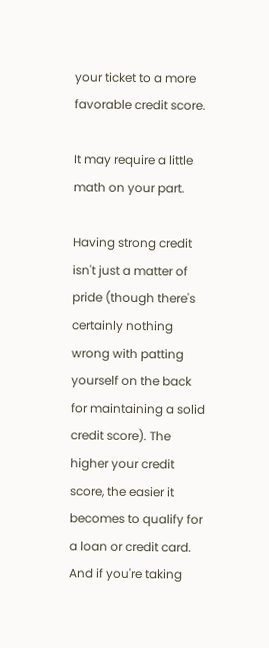your ticket to a more favorable credit score.

It may require a little math on your part.

Having strong credit isn't just a matter of pride (though there's certainly nothing wrong with patting yourself on the back for maintaining a solid credit score). The higher your credit score, the easier it becomes to qualify for a loan or credit card. And if you're taking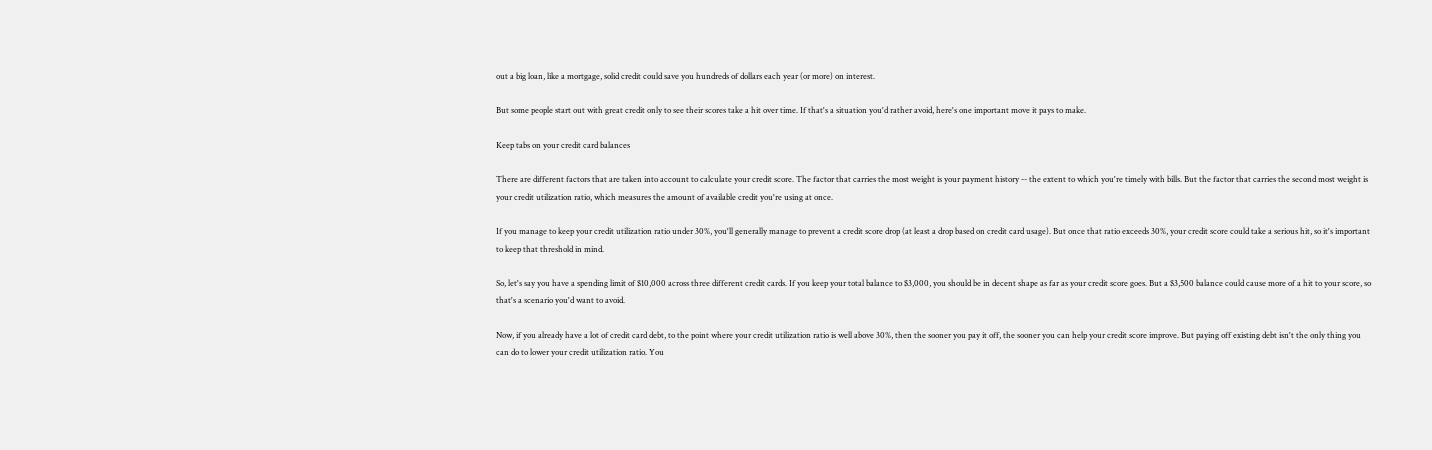out a big loan, like a mortgage, solid credit could save you hundreds of dollars each year (or more) on interest.

But some people start out with great credit only to see their scores take a hit over time. If that's a situation you'd rather avoid, here's one important move it pays to make.

Keep tabs on your credit card balances

There are different factors that are taken into account to calculate your credit score. The factor that carries the most weight is your payment history -- the extent to which you're timely with bills. But the factor that carries the second most weight is your credit utilization ratio, which measures the amount of available credit you're using at once.

If you manage to keep your credit utilization ratio under 30%, you'll generally manage to prevent a credit score drop (at least a drop based on credit card usage). But once that ratio exceeds 30%, your credit score could take a serious hit, so it's important to keep that threshold in mind.

So, let's say you have a spending limit of $10,000 across three different credit cards. If you keep your total balance to $3,000, you should be in decent shape as far as your credit score goes. But a $3,500 balance could cause more of a hit to your score, so that's a scenario you'd want to avoid.

Now, if you already have a lot of credit card debt, to the point where your credit utilization ratio is well above 30%, then the sooner you pay it off, the sooner you can help your credit score improve. But paying off existing debt isn't the only thing you can do to lower your credit utilization ratio. You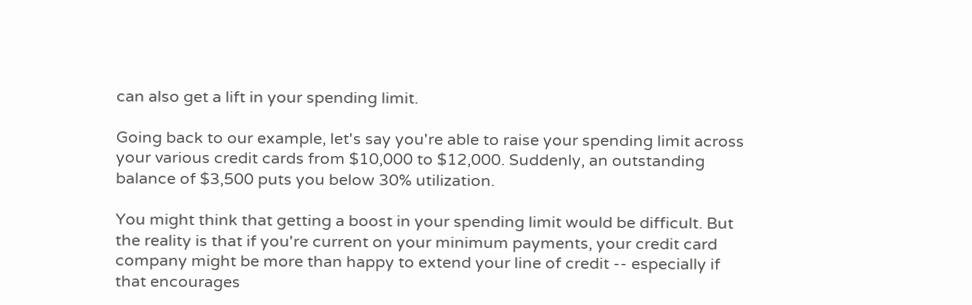can also get a lift in your spending limit.

Going back to our example, let's say you're able to raise your spending limit across your various credit cards from $10,000 to $12,000. Suddenly, an outstanding balance of $3,500 puts you below 30% utilization.

You might think that getting a boost in your spending limit would be difficult. But the reality is that if you're current on your minimum payments, your credit card company might be more than happy to extend your line of credit -- especially if that encourages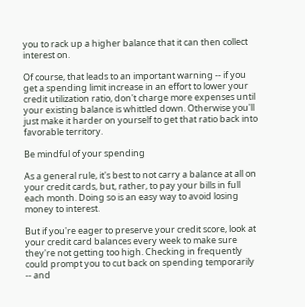you to rack up a higher balance that it can then collect interest on.

Of course, that leads to an important warning -- if you get a spending limit increase in an effort to lower your credit utilization ratio, don't charge more expenses until your existing balance is whittled down. Otherwise you'll just make it harder on yourself to get that ratio back into favorable territory.

Be mindful of your spending

As a general rule, it's best to not carry a balance at all on your credit cards, but, rather, to pay your bills in full each month. Doing so is an easy way to avoid losing money to interest.

But if you're eager to preserve your credit score, look at your credit card balances every week to make sure they're not getting too high. Checking in frequently could prompt you to cut back on spending temporarily -- and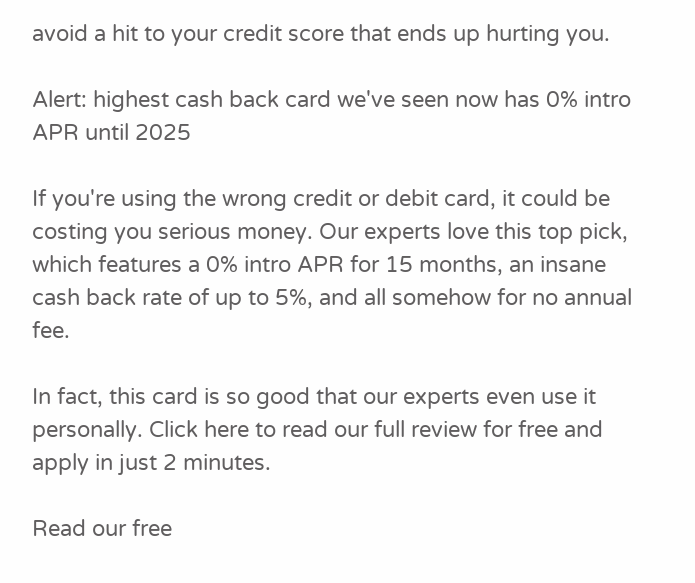avoid a hit to your credit score that ends up hurting you.

Alert: highest cash back card we've seen now has 0% intro APR until 2025

If you're using the wrong credit or debit card, it could be costing you serious money. Our experts love this top pick, which features a 0% intro APR for 15 months, an insane cash back rate of up to 5%, and all somehow for no annual fee.

In fact, this card is so good that our experts even use it personally. Click here to read our full review for free and apply in just 2 minutes.

Read our free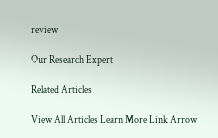review

Our Research Expert

Related Articles

View All Articles Learn More Link Arrow